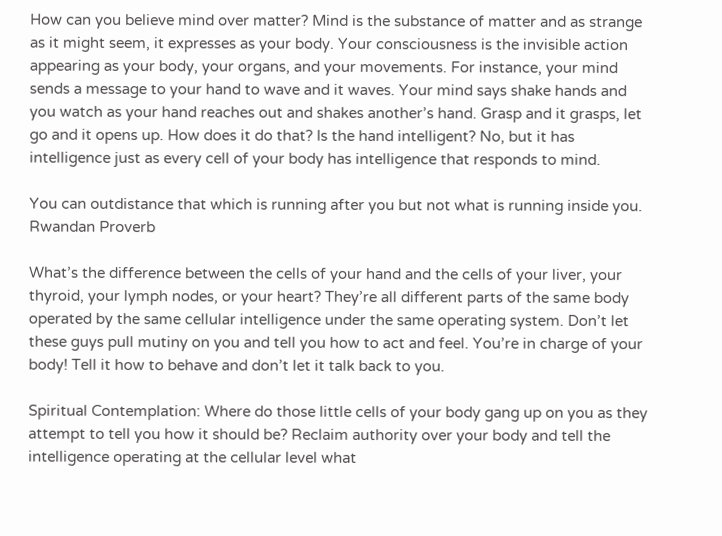How can you believe mind over matter? Mind is the substance of matter and as strange as it might seem, it expresses as your body. Your consciousness is the invisible action appearing as your body, your organs, and your movements. For instance, your mind sends a message to your hand to wave and it waves. Your mind says shake hands and you watch as your hand reaches out and shakes another’s hand. Grasp and it grasps, let go and it opens up. How does it do that? Is the hand intelligent? No, but it has intelligence just as every cell of your body has intelligence that responds to mind.

You can outdistance that which is running after you but not what is running inside you.  Rwandan Proverb

What’s the difference between the cells of your hand and the cells of your liver, your thyroid, your lymph nodes, or your heart? They’re all different parts of the same body operated by the same cellular intelligence under the same operating system. Don’t let these guys pull mutiny on you and tell you how to act and feel. You’re in charge of your body! Tell it how to behave and don’t let it talk back to you.

Spiritual Contemplation: Where do those little cells of your body gang up on you as they attempt to tell you how it should be? Reclaim authority over your body and tell the intelligence operating at the cellular level what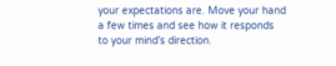your expectations are. Move your hand a few times and see how it responds to your mind’s direction.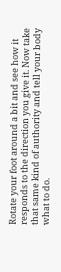Rotate your foot around a bit and see how it responds to the direction you give it. Now take that same kind of authority and tell your body what to do.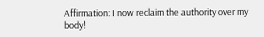Affirmation: I now reclaim the authority over my body!